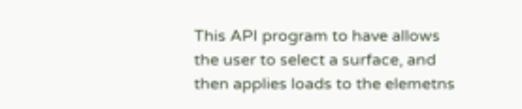This API program to have allows the user to select a surface, and then applies loads to the elemetns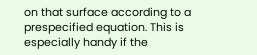on that surface according to a prespecified equation. This is especially handy if the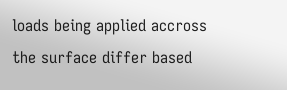loads being applied accross the surface differ based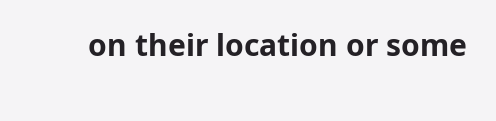on their location or some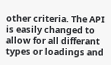other criteria. The API is easily changed to allow for all differant types or loadings and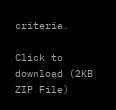criteria.

Click to download (2KB ZIP File)